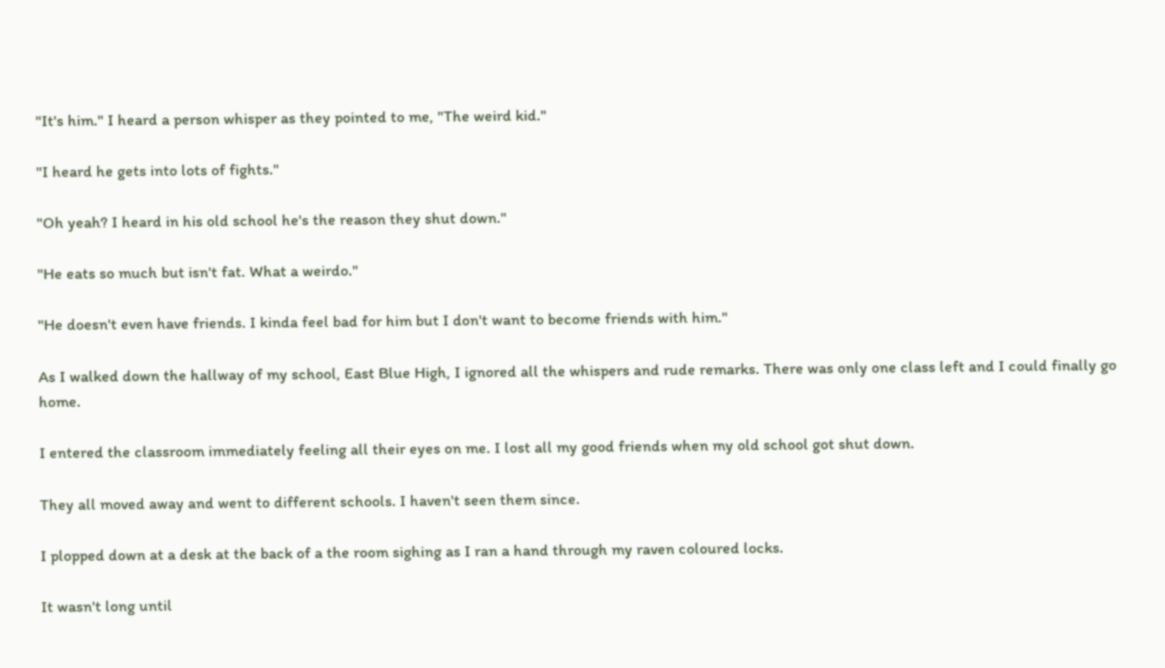"It's him." I heard a person whisper as they pointed to me, "The weird kid."

"I heard he gets into lots of fights."

"Oh yeah? I heard in his old school he's the reason they shut down."

"He eats so much but isn't fat. What a weirdo."

"He doesn't even have friends. I kinda feel bad for him but I don't want to become friends with him."

As I walked down the hallway of my school, East Blue High, I ignored all the whispers and rude remarks. There was only one class left and I could finally go home.

I entered the classroom immediately feeling all their eyes on me. I lost all my good friends when my old school got shut down.

They all moved away and went to different schools. I haven't seen them since.

I plopped down at a desk at the back of a the room sighing as I ran a hand through my raven coloured locks.

It wasn't long until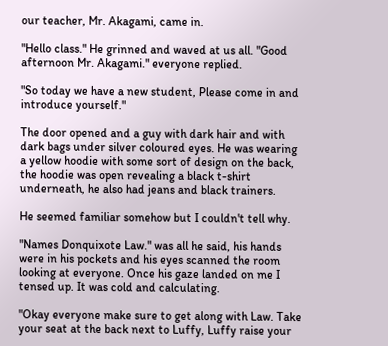our teacher, Mr. Akagami, came in.

"Hello class." He grinned and waved at us all. "Good afternoon Mr. Akagami." everyone replied.

"So today we have a new student, Please come in and introduce yourself."

The door opened and a guy with dark hair and with dark bags under silver coloured eyes. He was wearing a yellow hoodie with some sort of design on the back, the hoodie was open revealing a black t-shirt underneath, he also had jeans and black trainers.

He seemed familiar somehow but I couldn't tell why.

"Names Donquixote Law." was all he said, his hands were in his pockets and his eyes scanned the room looking at everyone. Once his gaze landed on me I tensed up. It was cold and calculating.

"Okay everyone make sure to get along with Law. Take your seat at the back next to Luffy, Luffy raise your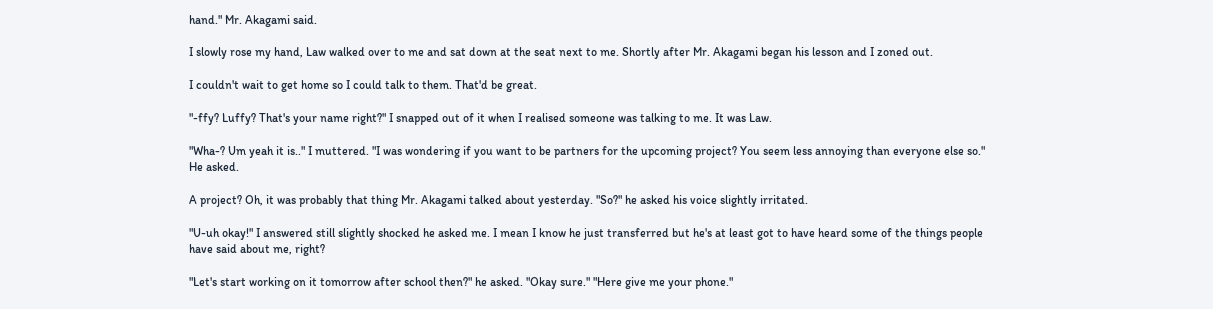hand." Mr. Akagami said.

I slowly rose my hand, Law walked over to me and sat down at the seat next to me. Shortly after Mr. Akagami began his lesson and I zoned out.

I couldn't wait to get home so I could talk to them. That'd be great.

"-ffy? Luffy? That's your name right?" I snapped out of it when I realised someone was talking to me. It was Law.

"Wha-? Um yeah it is.." I muttered. "I was wondering if you want to be partners for the upcoming project? You seem less annoying than everyone else so." He asked.

A project? Oh, it was probably that thing Mr. Akagami talked about yesterday. "So?" he asked his voice slightly irritated.

"U-uh okay!" I answered still slightly shocked he asked me. I mean I know he just transferred but he's at least got to have heard some of the things people have said about me, right?

"Let's start working on it tomorrow after school then?" he asked. "Okay sure." "Here give me your phone."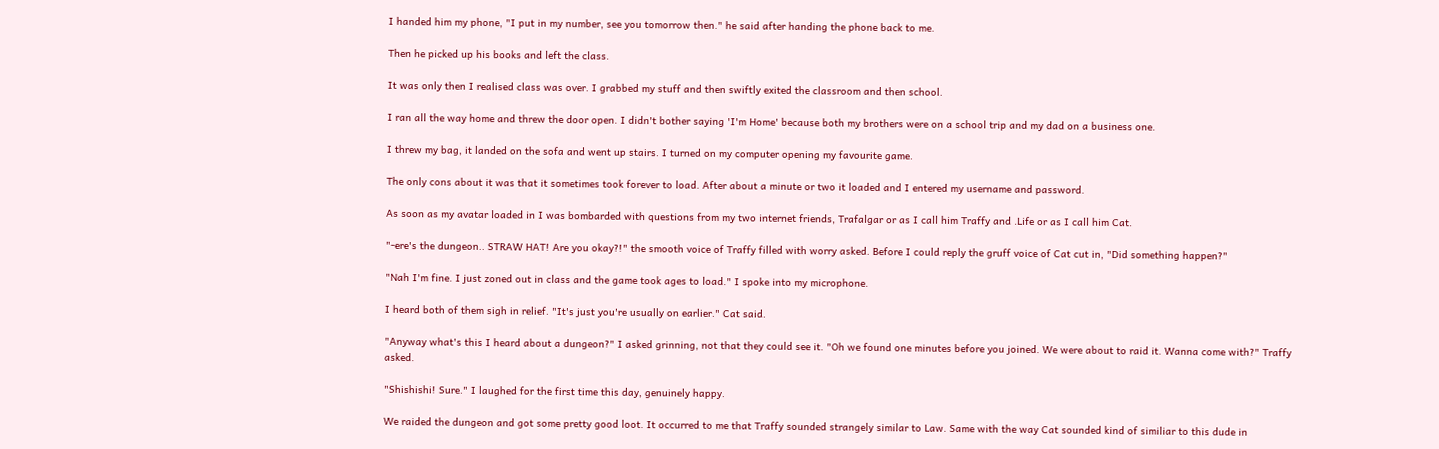I handed him my phone, "I put in my number, see you tomorrow then." he said after handing the phone back to me.

Then he picked up his books and left the class.

It was only then I realised class was over. I grabbed my stuff and then swiftly exited the classroom and then school.

I ran all the way home and threw the door open. I didn't bother saying 'I'm Home' because both my brothers were on a school trip and my dad on a business one.

I threw my bag, it landed on the sofa and went up stairs. I turned on my computer opening my favourite game.

The only cons about it was that it sometimes took forever to load. After about a minute or two it loaded and I entered my username and password.

As soon as my avatar loaded in I was bombarded with questions from my two internet friends, Trafalgar or as I call him Traffy and .Life or as I call him Cat.

"-ere's the dungeon.. STRAW HAT! Are you okay?!" the smooth voice of Traffy filled with worry asked. Before I could reply the gruff voice of Cat cut in, "Did something happen?"

"Nah I'm fine. I just zoned out in class and the game took ages to load." I spoke into my microphone.

I heard both of them sigh in relief. "It's just you're usually on earlier." Cat said.

"Anyway what's this I heard about a dungeon?" I asked grinning, not that they could see it. "Oh we found one minutes before you joined. We were about to raid it. Wanna come with?" Traffy asked.

"Shishishi! Sure." I laughed for the first time this day, genuinely happy.

We raided the dungeon and got some pretty good loot. It occurred to me that Traffy sounded strangely similar to Law. Same with the way Cat sounded kind of similiar to this dude in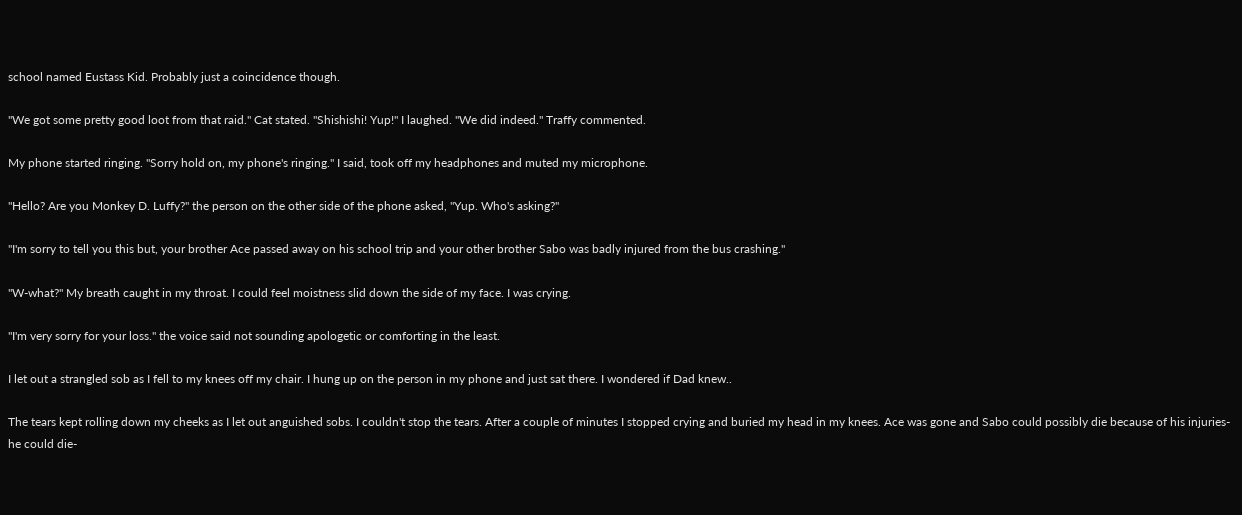school named Eustass Kid. Probably just a coincidence though.

"We got some pretty good loot from that raid." Cat stated. "Shishishi! Yup!" I laughed. "We did indeed." Traffy commented.

My phone started ringing. "Sorry hold on, my phone's ringing." I said, took off my headphones and muted my microphone.

"Hello? Are you Monkey D. Luffy?" the person on the other side of the phone asked, "Yup. Who's asking?"

"I'm sorry to tell you this but, your brother Ace passed away on his school trip and your other brother Sabo was badly injured from the bus crashing."

"W-what?" My breath caught in my throat. I could feel moistness slid down the side of my face. I was crying.

"I'm very sorry for your loss." the voice said not sounding apologetic or comforting in the least.

I let out a strangled sob as I fell to my knees off my chair. I hung up on the person in my phone and just sat there. I wondered if Dad knew..

The tears kept rolling down my cheeks as I let out anguished sobs. I couldn't stop the tears. After a couple of minutes I stopped crying and buried my head in my knees. Ace was gone and Sabo could possibly die because of his injuries- he could die-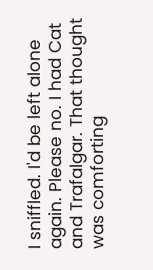I sniffled. I'd be left alone again. Please no. I had Cat and Trafalgar. That thought was comforting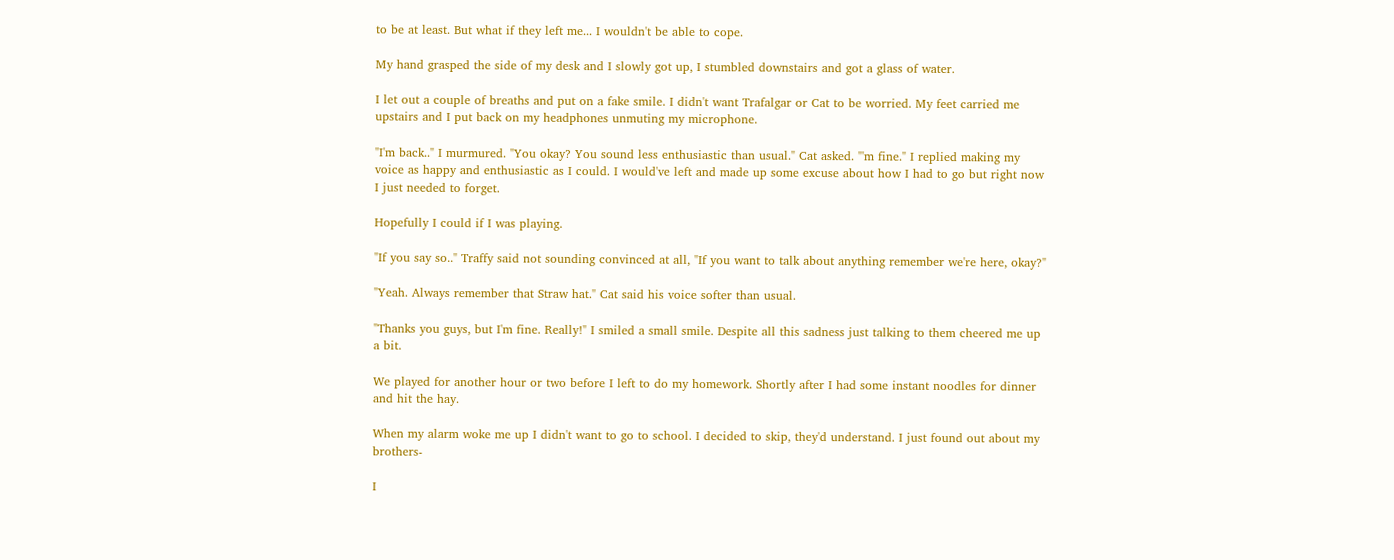to be at least. But what if they left me... I wouldn't be able to cope.

My hand grasped the side of my desk and I slowly got up, I stumbled downstairs and got a glass of water.

I let out a couple of breaths and put on a fake smile. I didn't want Trafalgar or Cat to be worried. My feet carried me upstairs and I put back on my headphones unmuting my microphone.

"I'm back.." I murmured. "You okay? You sound less enthusiastic than usual." Cat asked. "'m fine." I replied making my voice as happy and enthusiastic as I could. I would've left and made up some excuse about how I had to go but right now I just needed to forget.

Hopefully I could if I was playing.

"If you say so.." Traffy said not sounding convinced at all, "If you want to talk about anything remember we're here, okay?"

"Yeah. Always remember that Straw hat." Cat said his voice softer than usual.

"Thanks you guys, but I'm fine. Really!" I smiled a small smile. Despite all this sadness just talking to them cheered me up a bit.

We played for another hour or two before I left to do my homework. Shortly after I had some instant noodles for dinner and hit the hay.

When my alarm woke me up I didn't want to go to school. I decided to skip, they'd understand. I just found out about my brothers-

I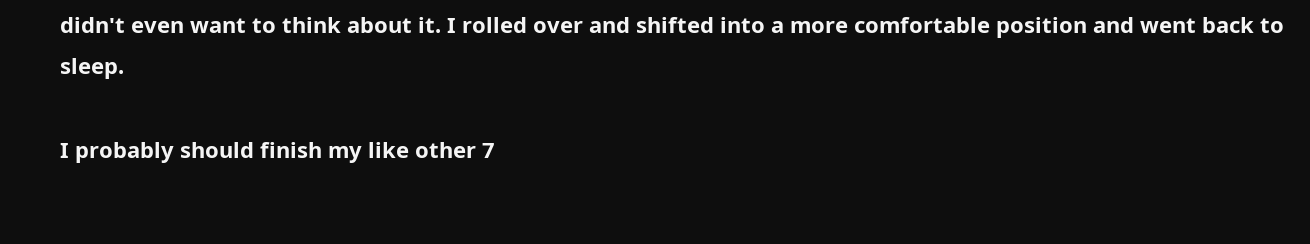didn't even want to think about it. I rolled over and shifted into a more comfortable position and went back to sleep.

I probably should finish my like other 7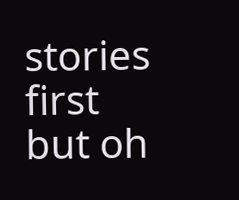stories first but oh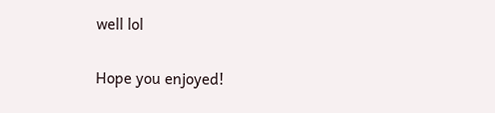well lol

Hope you enjoyed!